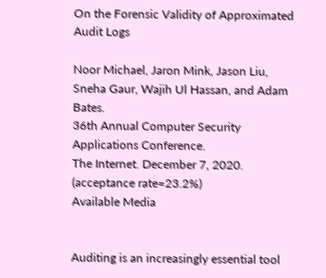On the Forensic Validity of Approximated Audit Logs

Noor Michael, Jaron Mink, Jason Liu, Sneha Gaur, Wajih Ul Hassan, and Adam Bates.
36th Annual Computer Security Applications Conference.
The Internet. December 7, 2020.
(acceptance rate=23.2%)
Available Media


Auditing is an increasingly essential tool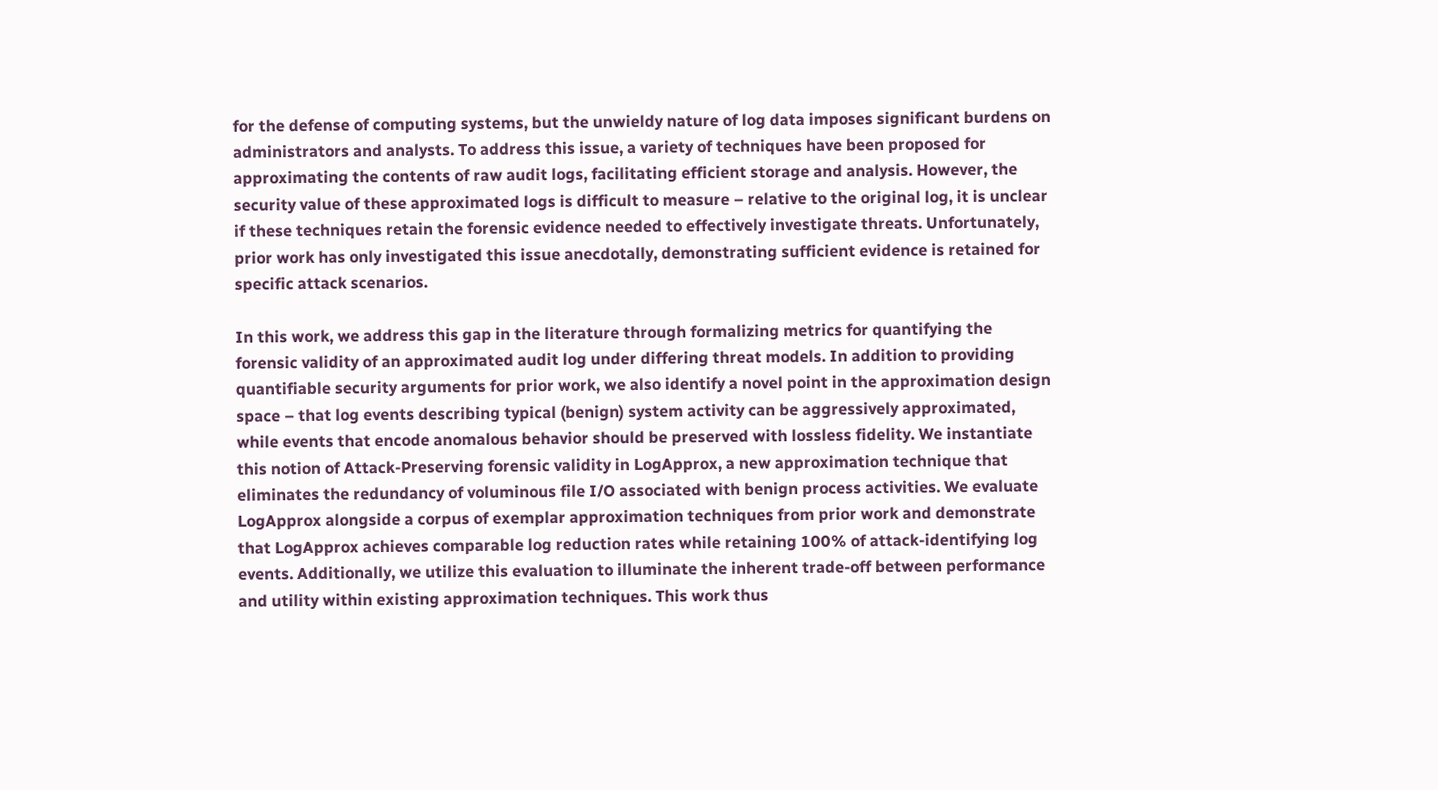for the defense of computing systems, but the unwieldy nature of log data imposes significant burdens on administrators and analysts. To address this issue, a variety of techniques have been proposed for approximating the contents of raw audit logs, facilitating efficient storage and analysis. However, the security value of these approximated logs is difficult to measure – relative to the original log, it is unclear if these techniques retain the forensic evidence needed to effectively investigate threats. Unfortunately, prior work has only investigated this issue anecdotally, demonstrating sufficient evidence is retained for specific attack scenarios.

In this work, we address this gap in the literature through formalizing metrics for quantifying the forensic validity of an approximated audit log under differing threat models. In addition to providing quantifiable security arguments for prior work, we also identify a novel point in the approximation design space – that log events describing typical (benign) system activity can be aggressively approximated, while events that encode anomalous behavior should be preserved with lossless fidelity. We instantiate this notion of Attack-Preserving forensic validity in LogApprox, a new approximation technique that eliminates the redundancy of voluminous file I/O associated with benign process activities. We evaluate LogApprox alongside a corpus of exemplar approximation techniques from prior work and demonstrate that LogApprox achieves comparable log reduction rates while retaining 100% of attack-identifying log events. Additionally, we utilize this evaluation to illuminate the inherent trade-off between performance and utility within existing approximation techniques. This work thus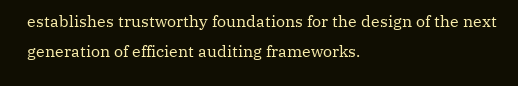establishes trustworthy foundations for the design of the next generation of efficient auditing frameworks.